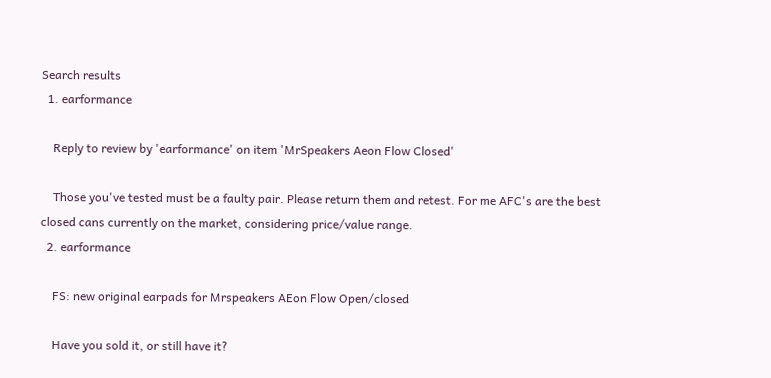Search results
  1. earformance

    Reply to review by 'earformance' on item 'MrSpeakers Aeon Flow Closed'

    Those you've tested must be a faulty pair. Please return them and retest. For me AFC's are the best closed cans currently on the market, considering price/value range.
  2. earformance

    FS: new original earpads for Mrspeakers AEon Flow Open/closed

    Have you sold it, or still have it?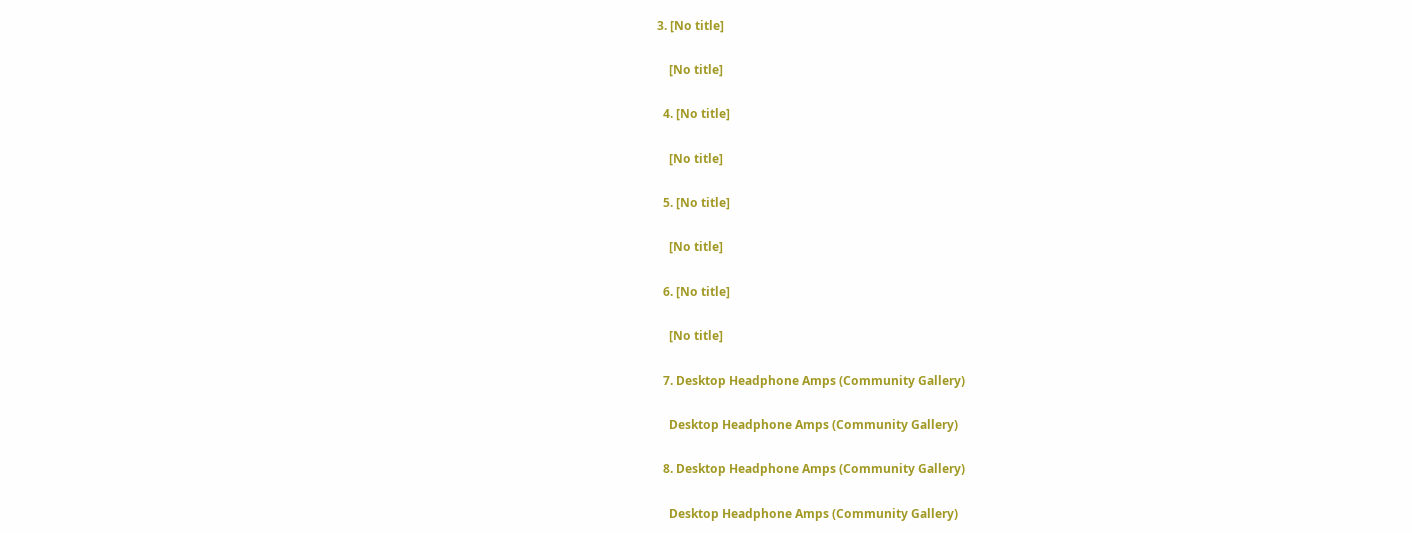3. [No title]

    [No title]

  4. [No title]

    [No title]

  5. [No title]

    [No title]

  6. [No title]

    [No title]

  7. Desktop Headphone Amps (Community Gallery)

    Desktop Headphone Amps (Community Gallery)

  8. Desktop Headphone Amps (Community Gallery)

    Desktop Headphone Amps (Community Gallery)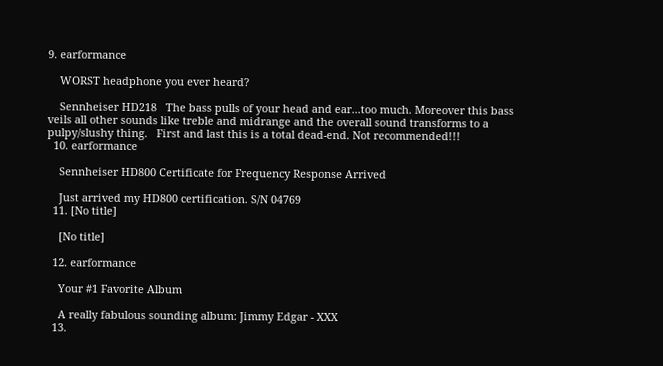9. earformance

    WORST headphone you ever heard?

    Sennheiser HD218   The bass pulls of your head and ear...too much. Moreover this bass veils all other sounds like treble and midrange and the overall sound transforms to a pulpy/slushy thing.   First and last this is a total dead-end. Not recommended!!!
  10. earformance

    Sennheiser HD800 Certificate for Frequency Response Arrived

    Just arrived my HD800 certification. S/N 04769
  11. [No title]

    [No title]

  12. earformance

    Your #1 Favorite Album

    A really fabulous sounding album: Jimmy Edgar - XXX
  13.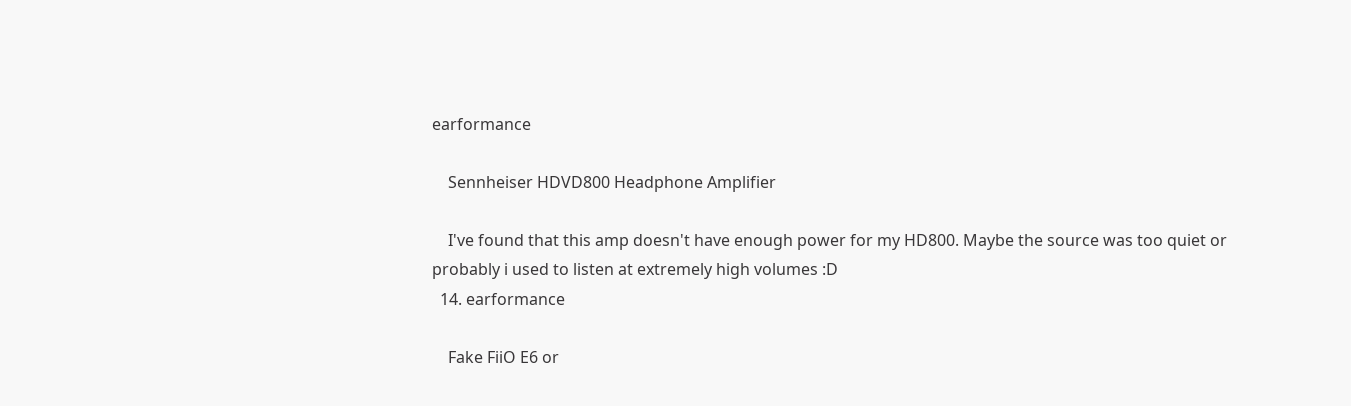earformance

    Sennheiser HDVD800 Headphone Amplifier

    I've found that this amp doesn't have enough power for my HD800. Maybe the source was too quiet or probably i used to listen at extremely high volumes :D
  14. earformance

    Fake FiiO E6 or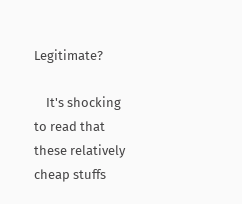Legitimate?

    It's shocking to read that these relatively cheap stuffs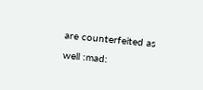are counterfeited as well :mad: